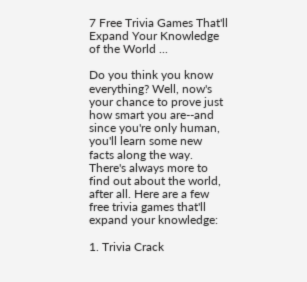7 Free Trivia Games That'll Expand Your Knowledge of the World ...

Do you think you know everything? Well, now's your chance to prove just how smart you are--and since you're only human, you'll learn some new facts along the way. There's always more to find out about the world, after all. Here are a few free trivia games that'll expand your knowledge:

1. Trivia Crack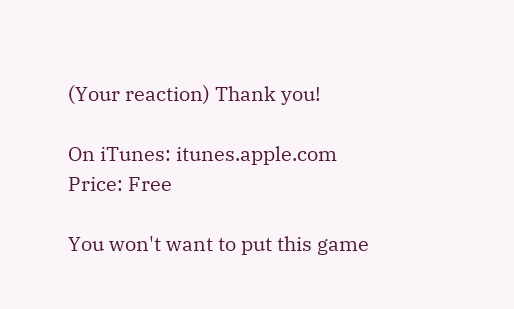(Your reaction) Thank you!

On iTunes: itunes.apple.com
Price: Free

You won't want to put this game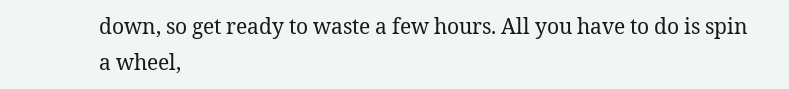down, so get ready to waste a few hours. All you have to do is spin a wheel,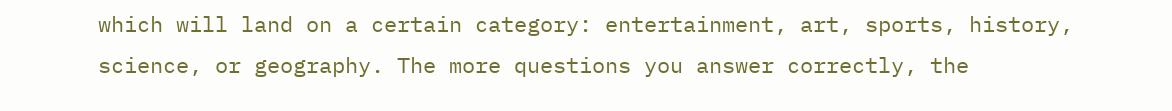which will land on a certain category: entertainment, art, sports, history, science, or geography. The more questions you answer correctly, the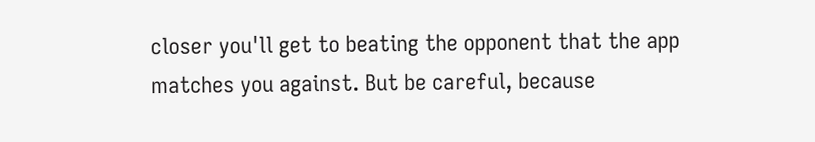closer you'll get to beating the opponent that the app matches you against. But be careful, because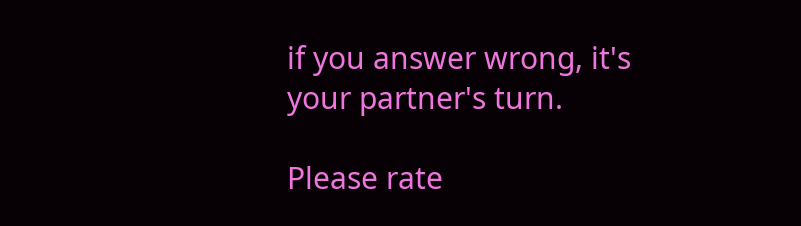if you answer wrong, it's your partner's turn.

Please rate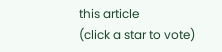this article
(click a star to vote)